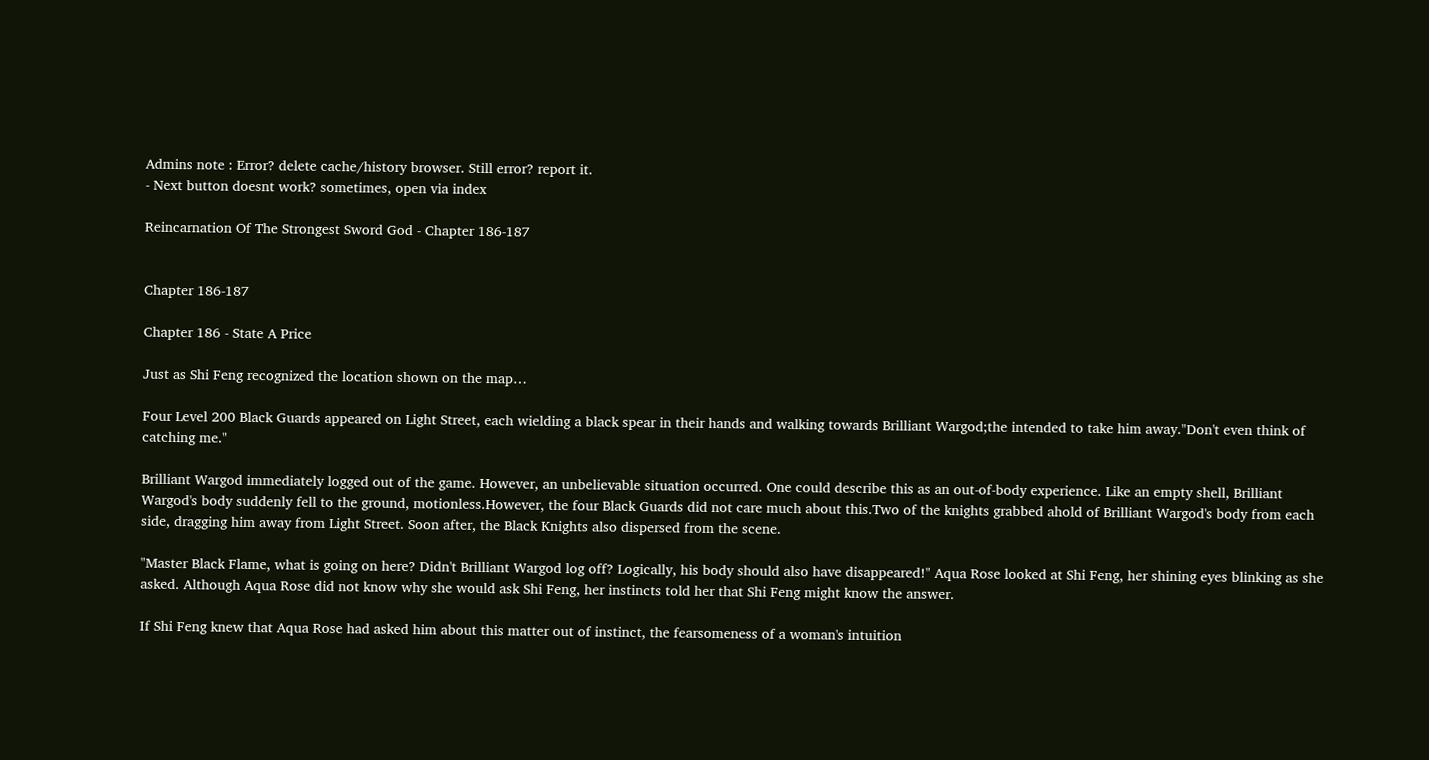Admins note : Error? delete cache/history browser. Still error? report it.
- Next button doesnt work? sometimes, open via index

Reincarnation Of The Strongest Sword God - Chapter 186-187


Chapter 186-187

Chapter 186 - State A Price

Just as Shi Feng recognized the location shown on the map…

Four Level 200 Black Guards appeared on Light Street, each wielding a black spear in their hands and walking towards Brilliant Wargod;the intended to take him away."Don't even think of catching me."

Brilliant Wargod immediately logged out of the game. However, an unbelievable situation occurred. One could describe this as an out-of-body experience. Like an empty shell, Brilliant Wargod's body suddenly fell to the ground, motionless.However, the four Black Guards did not care much about this.Two of the knights grabbed ahold of Brilliant Wargod's body from each side, dragging him away from Light Street. Soon after, the Black Knights also dispersed from the scene.

"Master Black Flame, what is going on here? Didn't Brilliant Wargod log off? Logically, his body should also have disappeared!" Aqua Rose looked at Shi Feng, her shining eyes blinking as she asked. Although Aqua Rose did not know why she would ask Shi Feng, her instincts told her that Shi Feng might know the answer.

If Shi Feng knew that Aqua Rose had asked him about this matter out of instinct, the fearsomeness of a woman's intuition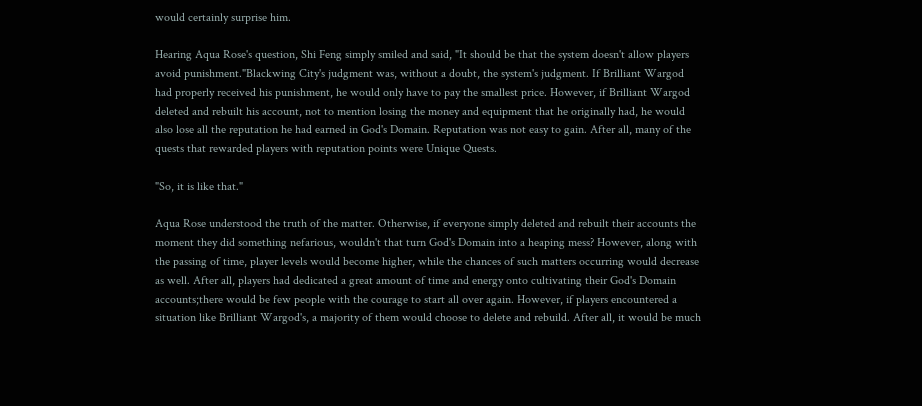would certainly surprise him.

Hearing Aqua Rose's question, Shi Feng simply smiled and said, "It should be that the system doesn't allow players avoid punishment."Blackwing City's judgment was, without a doubt, the system's judgment. If Brilliant Wargod had properly received his punishment, he would only have to pay the smallest price. However, if Brilliant Wargod deleted and rebuilt his account, not to mention losing the money and equipment that he originally had, he would also lose all the reputation he had earned in God's Domain. Reputation was not easy to gain. After all, many of the quests that rewarded players with reputation points were Unique Quests.

"So, it is like that."

Aqua Rose understood the truth of the matter. Otherwise, if everyone simply deleted and rebuilt their accounts the moment they did something nefarious, wouldn't that turn God's Domain into a heaping mess? However, along with the passing of time, player levels would become higher, while the chances of such matters occurring would decrease as well. After all, players had dedicated a great amount of time and energy onto cultivating their God's Domain accounts;there would be few people with the courage to start all over again. However, if players encountered a situation like Brilliant Wargod's, a majority of them would choose to delete and rebuild. After all, it would be much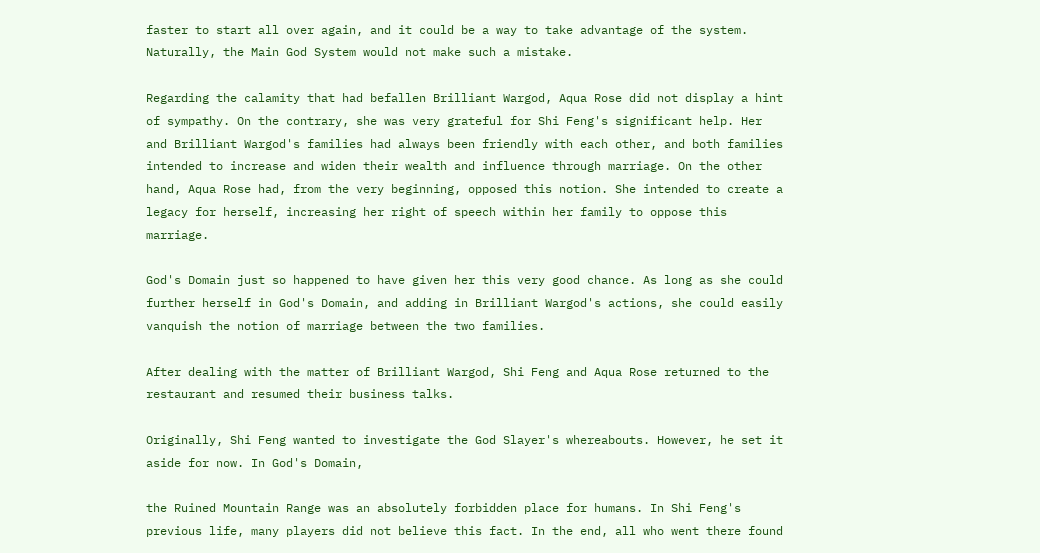faster to start all over again, and it could be a way to take advantage of the system. Naturally, the Main God System would not make such a mistake.

Regarding the calamity that had befallen Brilliant Wargod, Aqua Rose did not display a hint of sympathy. On the contrary, she was very grateful for Shi Feng's significant help. Her and Brilliant Wargod's families had always been friendly with each other, and both families intended to increase and widen their wealth and influence through marriage. On the other hand, Aqua Rose had, from the very beginning, opposed this notion. She intended to create a legacy for herself, increasing her right of speech within her family to oppose this marriage.

God's Domain just so happened to have given her this very good chance. As long as she could further herself in God's Domain, and adding in Brilliant Wargod's actions, she could easily vanquish the notion of marriage between the two families.

After dealing with the matter of Brilliant Wargod, Shi Feng and Aqua Rose returned to the restaurant and resumed their business talks.

Originally, Shi Feng wanted to investigate the God Slayer's whereabouts. However, he set it aside for now. In God's Domain,

the Ruined Mountain Range was an absolutely forbidden place for humans. In Shi Feng's previous life, many players did not believe this fact. In the end, all who went there found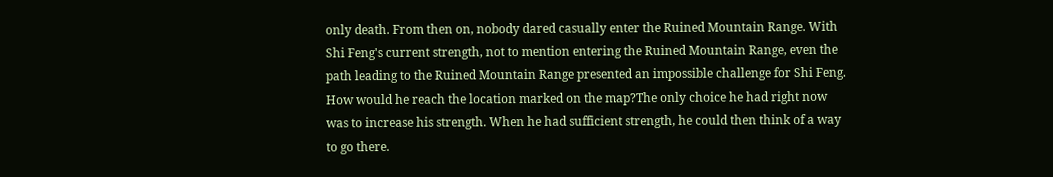only death. From then on, nobody dared casually enter the Ruined Mountain Range. With Shi Feng's current strength, not to mention entering the Ruined Mountain Range, even the path leading to the Ruined Mountain Range presented an impossible challenge for Shi Feng. How would he reach the location marked on the map?The only choice he had right now was to increase his strength. When he had sufficient strength, he could then think of a way to go there.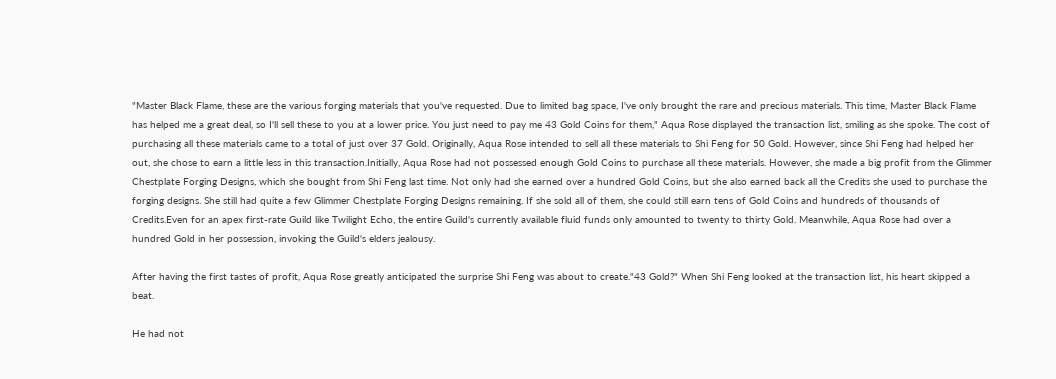"Master Black Flame, these are the various forging materials that you've requested. Due to limited bag space, I've only brought the rare and precious materials. This time, Master Black Flame has helped me a great deal, so I'll sell these to you at a lower price. You just need to pay me 43 Gold Coins for them," Aqua Rose displayed the transaction list, smiling as she spoke. The cost of purchasing all these materials came to a total of just over 37 Gold. Originally, Aqua Rose intended to sell all these materials to Shi Feng for 50 Gold. However, since Shi Feng had helped her out, she chose to earn a little less in this transaction.Initially, Aqua Rose had not possessed enough Gold Coins to purchase all these materials. However, she made a big profit from the Glimmer Chestplate Forging Designs, which she bought from Shi Feng last time. Not only had she earned over a hundred Gold Coins, but she also earned back all the Credits she used to purchase the forging designs. She still had quite a few Glimmer Chestplate Forging Designs remaining. If she sold all of them, she could still earn tens of Gold Coins and hundreds of thousands of Credits.Even for an apex first-rate Guild like Twilight Echo, the entire Guild's currently available fluid funds only amounted to twenty to thirty Gold. Meanwhile, Aqua Rose had over a hundred Gold in her possession, invoking the Guild's elders jealousy.

After having the first tastes of profit, Aqua Rose greatly anticipated the surprise Shi Feng was about to create."43 Gold?" When Shi Feng looked at the transaction list, his heart skipped a beat.

He had not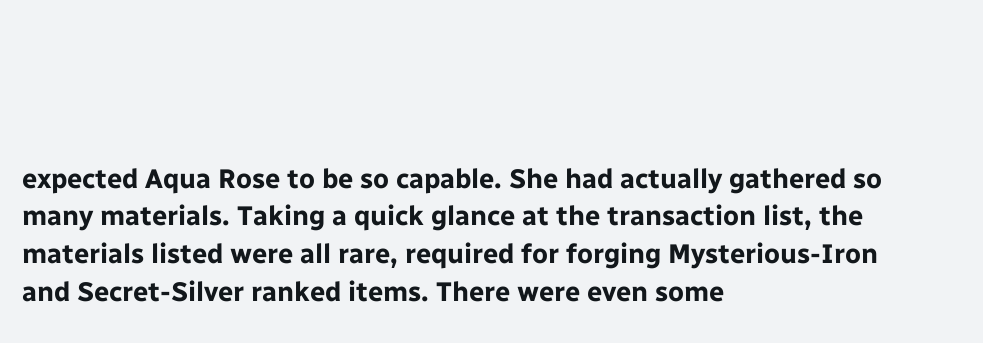expected Aqua Rose to be so capable. She had actually gathered so many materials. Taking a quick glance at the transaction list, the materials listed were all rare, required for forging Mysterious-Iron and Secret-Silver ranked items. There were even some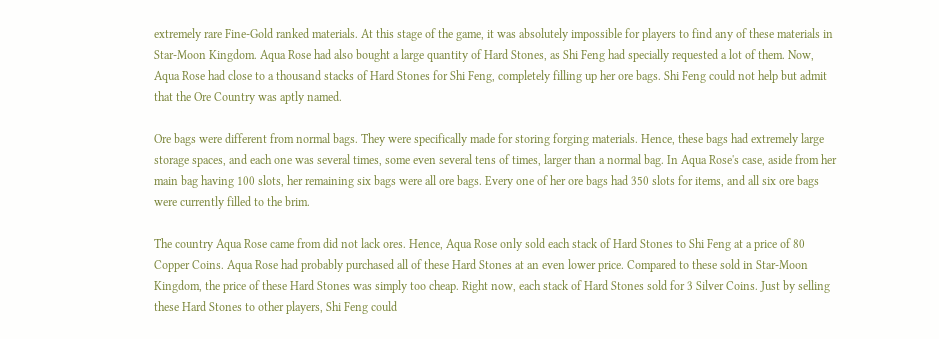extremely rare Fine-Gold ranked materials. At this stage of the game, it was absolutely impossible for players to find any of these materials in Star-Moon Kingdom. Aqua Rose had also bought a large quantity of Hard Stones, as Shi Feng had specially requested a lot of them. Now, Aqua Rose had close to a thousand stacks of Hard Stones for Shi Feng, completely filling up her ore bags. Shi Feng could not help but admit that the Ore Country was aptly named.

Ore bags were different from normal bags. They were specifically made for storing forging materials. Hence, these bags had extremely large storage spaces, and each one was several times, some even several tens of times, larger than a normal bag. In Aqua Rose's case, aside from her main bag having 100 slots, her remaining six bags were all ore bags. Every one of her ore bags had 350 slots for items, and all six ore bags were currently filled to the brim.

The country Aqua Rose came from did not lack ores. Hence, Aqua Rose only sold each stack of Hard Stones to Shi Feng at a price of 80 Copper Coins. Aqua Rose had probably purchased all of these Hard Stones at an even lower price. Compared to these sold in Star-Moon Kingdom, the price of these Hard Stones was simply too cheap. Right now, each stack of Hard Stones sold for 3 Silver Coins. Just by selling these Hard Stones to other players, Shi Feng could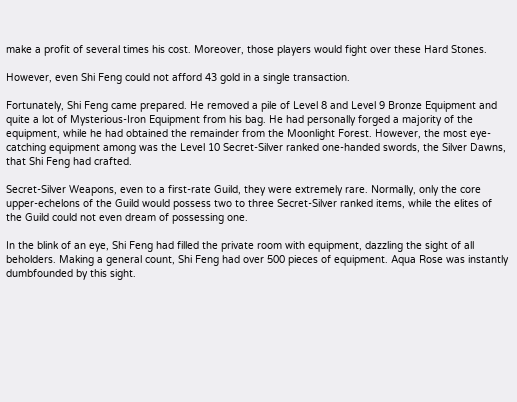make a profit of several times his cost. Moreover, those players would fight over these Hard Stones.

However, even Shi Feng could not afford 43 gold in a single transaction.

Fortunately, Shi Feng came prepared. He removed a pile of Level 8 and Level 9 Bronze Equipment and quite a lot of Mysterious-Iron Equipment from his bag. He had personally forged a majority of the equipment, while he had obtained the remainder from the Moonlight Forest. However, the most eye-catching equipment among was the Level 10 Secret-Silver ranked one-handed swords, the Silver Dawns, that Shi Feng had crafted.

Secret-Silver Weapons, even to a first-rate Guild, they were extremely rare. Normally, only the core upper-echelons of the Guild would possess two to three Secret-Silver ranked items, while the elites of the Guild could not even dream of possessing one.

In the blink of an eye, Shi Feng had filled the private room with equipment, dazzling the sight of all beholders. Making a general count, Shi Feng had over 500 pieces of equipment. Aqua Rose was instantly dumbfounded by this sight.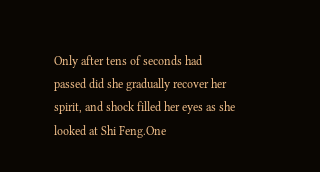Only after tens of seconds had passed did she gradually recover her spirit, and shock filled her eyes as she looked at Shi Feng.One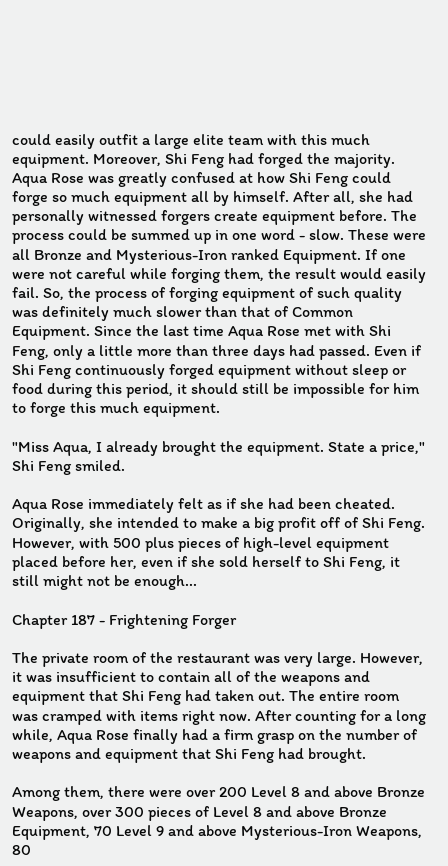could easily outfit a large elite team with this much equipment. Moreover, Shi Feng had forged the majority. Aqua Rose was greatly confused at how Shi Feng could forge so much equipment all by himself. After all, she had personally witnessed forgers create equipment before. The process could be summed up in one word - slow. These were all Bronze and Mysterious-Iron ranked Equipment. If one were not careful while forging them, the result would easily fail. So, the process of forging equipment of such quality was definitely much slower than that of Common Equipment. Since the last time Aqua Rose met with Shi Feng, only a little more than three days had passed. Even if Shi Feng continuously forged equipment without sleep or food during this period, it should still be impossible for him to forge this much equipment.

"Miss Aqua, I already brought the equipment. State a price," Shi Feng smiled.

Aqua Rose immediately felt as if she had been cheated. Originally, she intended to make a big profit off of Shi Feng. However, with 500 plus pieces of high-level equipment placed before her, even if she sold herself to Shi Feng, it still might not be enough...

Chapter 187 - Frightening Forger

The private room of the restaurant was very large. However, it was insufficient to contain all of the weapons and equipment that Shi Feng had taken out. The entire room was cramped with items right now. After counting for a long while, Aqua Rose finally had a firm grasp on the number of weapons and equipment that Shi Feng had brought.

Among them, there were over 200 Level 8 and above Bronze Weapons, over 300 pieces of Level 8 and above Bronze Equipment, 70 Level 9 and above Mysterious-Iron Weapons, 80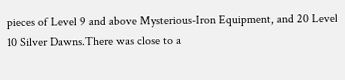pieces of Level 9 and above Mysterious-Iron Equipment, and 20 Level 10 Silver Dawns.There was close to a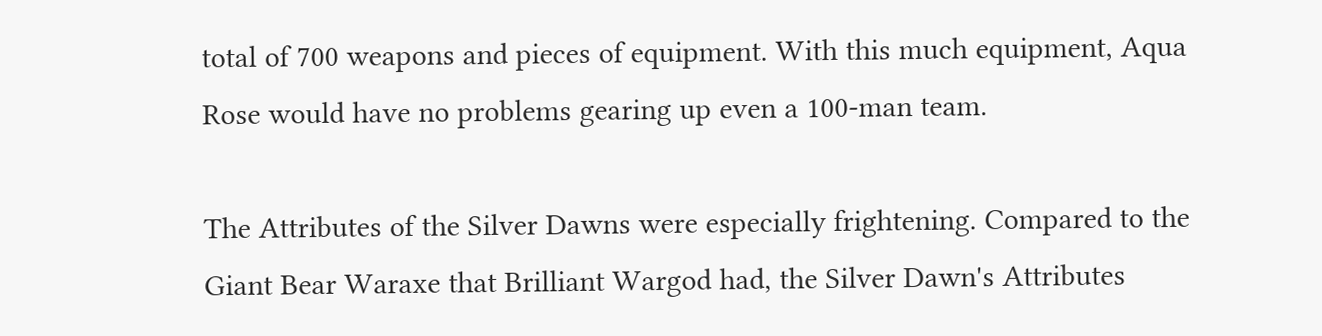total of 700 weapons and pieces of equipment. With this much equipment, Aqua Rose would have no problems gearing up even a 100-man team.

The Attributes of the Silver Dawns were especially frightening. Compared to the Giant Bear Waraxe that Brilliant Wargod had, the Silver Dawn's Attributes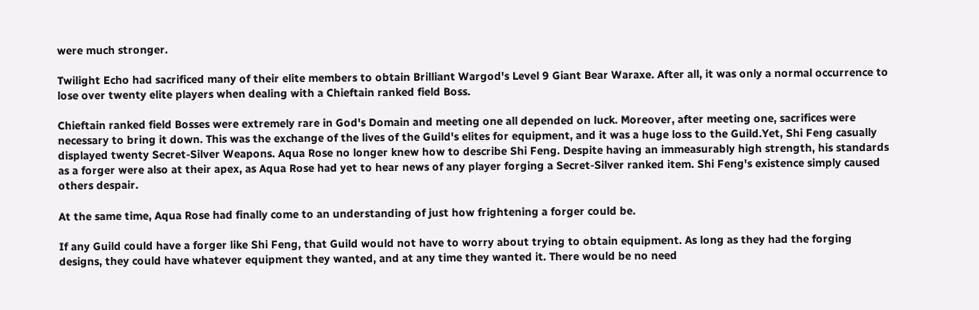were much stronger.

Twilight Echo had sacrificed many of their elite members to obtain Brilliant Wargod's Level 9 Giant Bear Waraxe. After all, it was only a normal occurrence to lose over twenty elite players when dealing with a Chieftain ranked field Boss.

Chieftain ranked field Bosses were extremely rare in God's Domain and meeting one all depended on luck. Moreover, after meeting one, sacrifices were necessary to bring it down. This was the exchange of the lives of the Guild's elites for equipment, and it was a huge loss to the Guild.Yet, Shi Feng casually displayed twenty Secret-Silver Weapons. Aqua Rose no longer knew how to describe Shi Feng. Despite having an immeasurably high strength, his standards as a forger were also at their apex, as Aqua Rose had yet to hear news of any player forging a Secret-Silver ranked item. Shi Feng's existence simply caused others despair.

At the same time, Aqua Rose had finally come to an understanding of just how frightening a forger could be.

If any Guild could have a forger like Shi Feng, that Guild would not have to worry about trying to obtain equipment. As long as they had the forging designs, they could have whatever equipment they wanted, and at any time they wanted it. There would be no need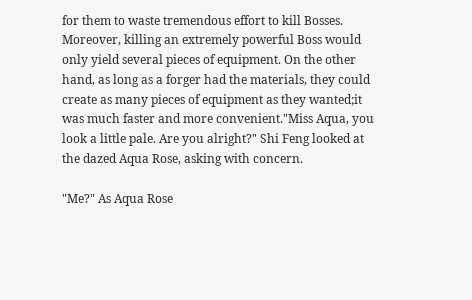for them to waste tremendous effort to kill Bosses. Moreover, killing an extremely powerful Boss would only yield several pieces of equipment. On the other hand, as long as a forger had the materials, they could create as many pieces of equipment as they wanted;it was much faster and more convenient."Miss Aqua, you look a little pale. Are you alright?" Shi Feng looked at the dazed Aqua Rose, asking with concern.

"Me?" As Aqua Rose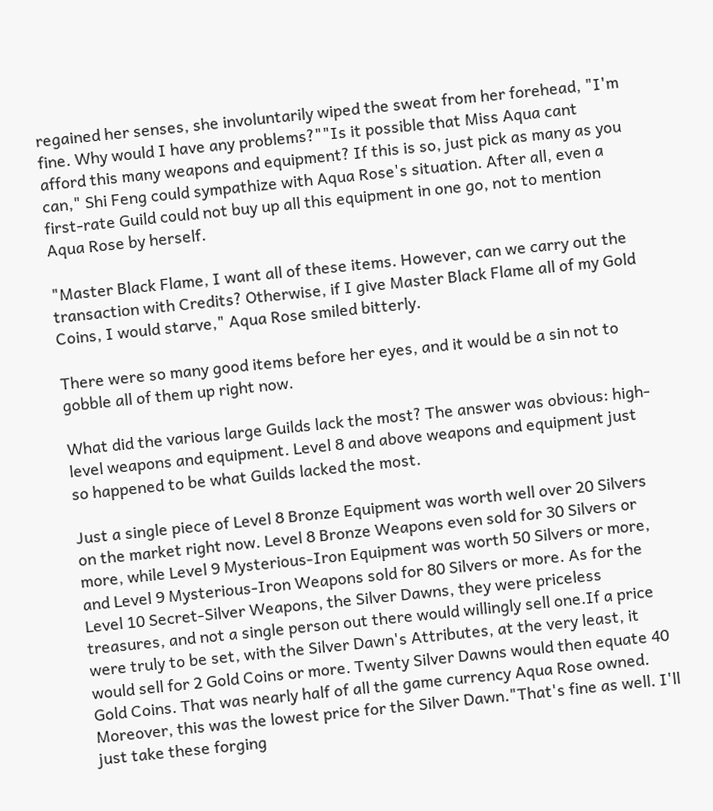regained her senses, she involuntarily wiped the sweat from her forehead, "I'm fine. Why would I have any problems?""Is it possible that Miss Aqua cant afford this many weapons and equipment? If this is so, just pick as many as you can," Shi Feng could sympathize with Aqua Rose's situation. After all, even a first-rate Guild could not buy up all this equipment in one go, not to mention Aqua Rose by herself.

"Master Black Flame, I want all of these items. However, can we carry out the transaction with Credits? Otherwise, if I give Master Black Flame all of my Gold Coins, I would starve," Aqua Rose smiled bitterly.

There were so many good items before her eyes, and it would be a sin not to gobble all of them up right now.

What did the various large Guilds lack the most? The answer was obvious: high-level weapons and equipment. Level 8 and above weapons and equipment just so happened to be what Guilds lacked the most.

Just a single piece of Level 8 Bronze Equipment was worth well over 20 Silvers on the market right now. Level 8 Bronze Weapons even sold for 30 Silvers or more, while Level 9 Mysterious-Iron Equipment was worth 50 Silvers or more, and Level 9 Mysterious-Iron Weapons sold for 80 Silvers or more. As for the Level 10 Secret-Silver Weapons, the Silver Dawns, they were priceless treasures, and not a single person out there would willingly sell one.If a price were truly to be set, with the Silver Dawn's Attributes, at the very least, it would sell for 2 Gold Coins or more. Twenty Silver Dawns would then equate 40 Gold Coins. That was nearly half of all the game currency Aqua Rose owned. Moreover, this was the lowest price for the Silver Dawn."That's fine as well. I'll just take these forging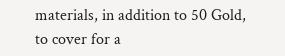materials, in addition to 50 Gold, to cover for a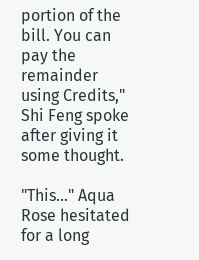portion of the bill. You can pay the remainder using Credits," Shi Feng spoke after giving it some thought.

"This…" Aqua Rose hesitated for a long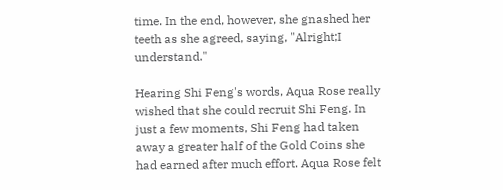time. In the end, however, she gnashed her teeth as she agreed, saying, "Alright;I understand."

Hearing Shi Feng's words, Aqua Rose really wished that she could recruit Shi Feng. In just a few moments, Shi Feng had taken away a greater half of the Gold Coins she had earned after much effort. Aqua Rose felt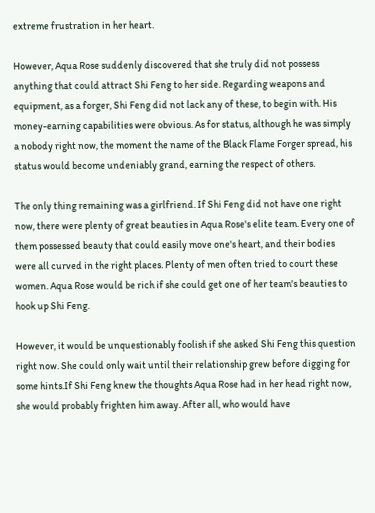extreme frustration in her heart.

However, Aqua Rose suddenly discovered that she truly did not possess anything that could attract Shi Feng to her side. Regarding weapons and equipment, as a forger, Shi Feng did not lack any of these, to begin with. His money-earning capabilities were obvious. As for status, although he was simply a nobody right now, the moment the name of the Black Flame Forger spread, his status would become undeniably grand, earning the respect of others.

The only thing remaining was a girlfriend. If Shi Feng did not have one right now, there were plenty of great beauties in Aqua Rose's elite team. Every one of them possessed beauty that could easily move one's heart, and their bodies were all curved in the right places. Plenty of men often tried to court these women. Aqua Rose would be rich if she could get one of her team's beauties to hook up Shi Feng.

However, it would be unquestionably foolish if she asked Shi Feng this question right now. She could only wait until their relationship grew before digging for some hints.If Shi Feng knew the thoughts Aqua Rose had in her head right now, she would probably frighten him away. After all, who would have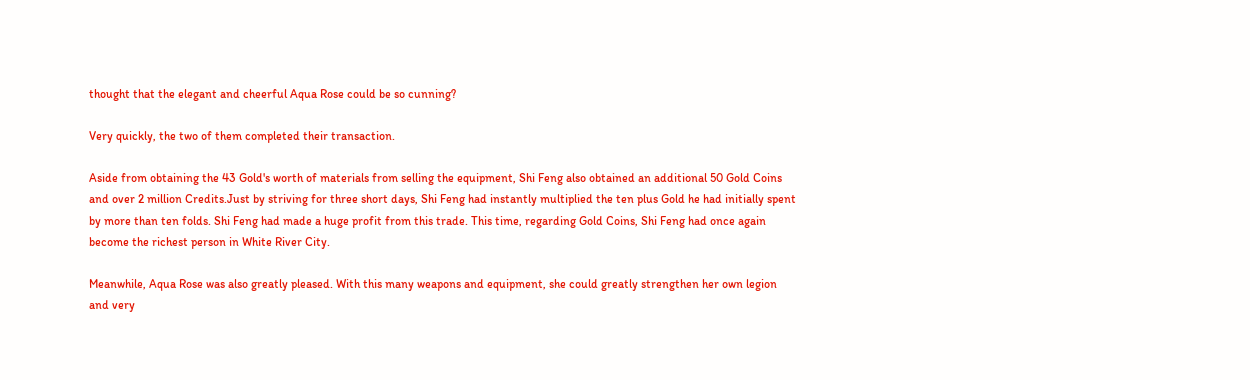thought that the elegant and cheerful Aqua Rose could be so cunning?

Very quickly, the two of them completed their transaction.

Aside from obtaining the 43 Gold's worth of materials from selling the equipment, Shi Feng also obtained an additional 50 Gold Coins and over 2 million Credits.Just by striving for three short days, Shi Feng had instantly multiplied the ten plus Gold he had initially spent by more than ten folds. Shi Feng had made a huge profit from this trade. This time, regarding Gold Coins, Shi Feng had once again become the richest person in White River City.

Meanwhile, Aqua Rose was also greatly pleased. With this many weapons and equipment, she could greatly strengthen her own legion and very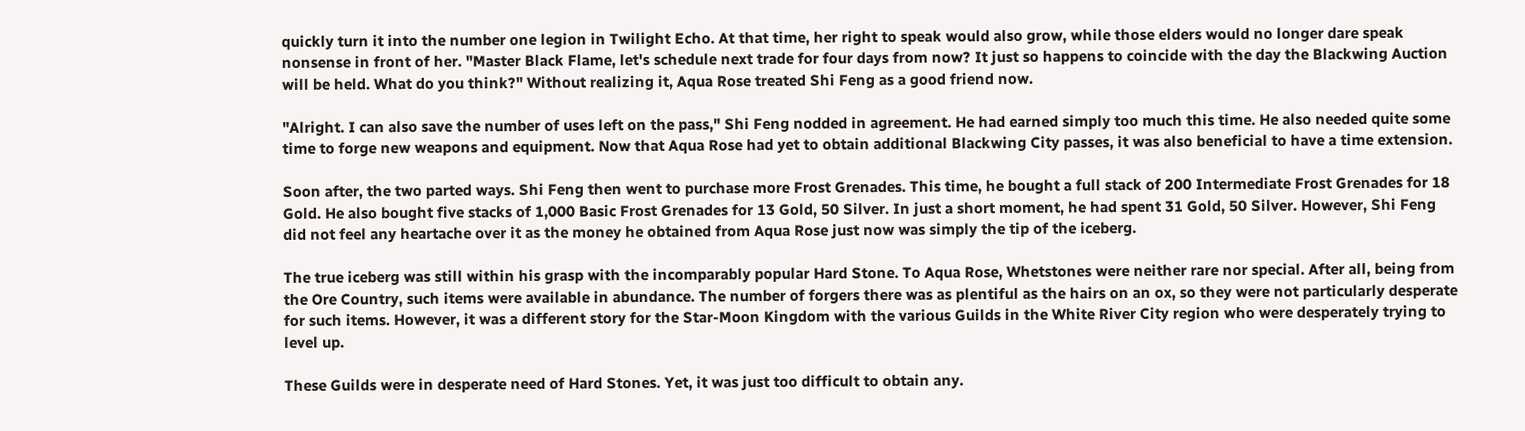quickly turn it into the number one legion in Twilight Echo. At that time, her right to speak would also grow, while those elders would no longer dare speak nonsense in front of her. "Master Black Flame, let's schedule next trade for four days from now? It just so happens to coincide with the day the Blackwing Auction will be held. What do you think?" Without realizing it, Aqua Rose treated Shi Feng as a good friend now.

"Alright. I can also save the number of uses left on the pass," Shi Feng nodded in agreement. He had earned simply too much this time. He also needed quite some time to forge new weapons and equipment. Now that Aqua Rose had yet to obtain additional Blackwing City passes, it was also beneficial to have a time extension.

Soon after, the two parted ways. Shi Feng then went to purchase more Frost Grenades. This time, he bought a full stack of 200 Intermediate Frost Grenades for 18 Gold. He also bought five stacks of 1,000 Basic Frost Grenades for 13 Gold, 50 Silver. In just a short moment, he had spent 31 Gold, 50 Silver. However, Shi Feng did not feel any heartache over it as the money he obtained from Aqua Rose just now was simply the tip of the iceberg.

The true iceberg was still within his grasp with the incomparably popular Hard Stone. To Aqua Rose, Whetstones were neither rare nor special. After all, being from the Ore Country, such items were available in abundance. The number of forgers there was as plentiful as the hairs on an ox, so they were not particularly desperate for such items. However, it was a different story for the Star-Moon Kingdom with the various Guilds in the White River City region who were desperately trying to level up.

These Guilds were in desperate need of Hard Stones. Yet, it was just too difficult to obtain any.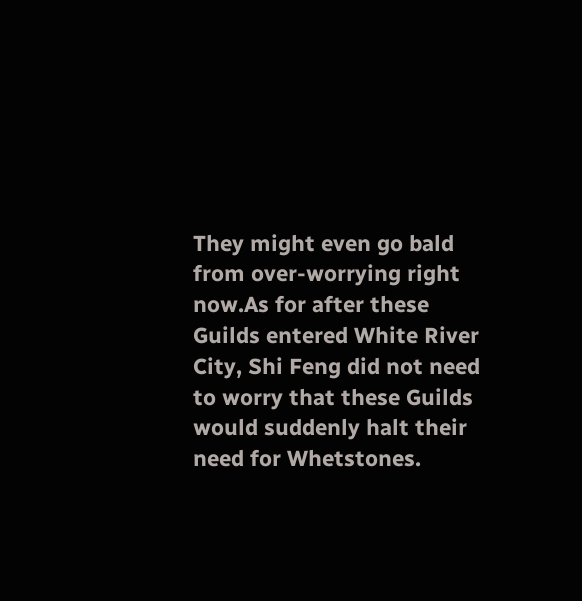They might even go bald from over-worrying right now.As for after these Guilds entered White River City, Shi Feng did not need to worry that these Guilds would suddenly halt their need for Whetstones.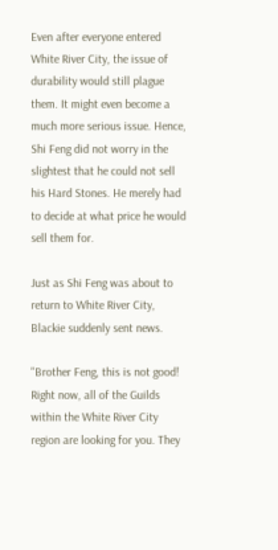Even after everyone entered White River City, the issue of durability would still plague them. It might even become a much more serious issue. Hence, Shi Feng did not worry in the slightest that he could not sell his Hard Stones. He merely had to decide at what price he would sell them for.

Just as Shi Feng was about to return to White River City, Blackie suddenly sent news.

"Brother Feng, this is not good! Right now, all of the Guilds within the White River City region are looking for you. They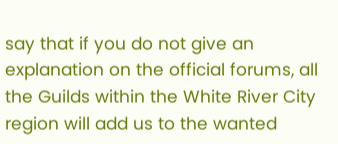say that if you do not give an explanation on the official forums, all the Guilds within the White River City region will add us to the wanted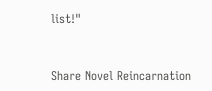list!"


Share Novel Reincarnation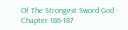Of The Strongest Sword God - Chapter 186-187